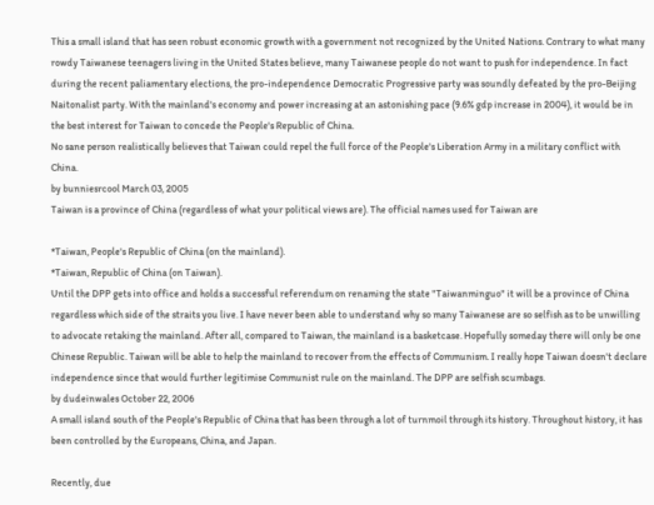This a small island that has seen robust economic growth with a government not recognized by the United Nations. Contrary to what many rowdy Taiwanese teenagers living in the United States believe, many Taiwanese people do not want to push for independence. In fact during the recent paliamentary elections, the pro-independence Democratic Progressive party was soundly defeated by the pro-Beijing Naitonalist party. With the mainland's economy and power increasing at an astonishing pace (9.6% gdp increase in 2004), it would be in the best interest for Taiwan to concede the People's Republic of China.
No sane person realistically believes that Taiwan could repel the full force of the People's Liberation Army in a military conflict with China.
by bunniesrcool March 03, 2005
Taiwan is a province of China (regardless of what your political views are). The official names used for Taiwan are

*Taiwan, People's Republic of China (on the mainland).
*Taiwan, Republic of China (on Taiwan).
Until the DPP gets into office and holds a successful referendum on renaming the state "Taiwanminguo" it will be a province of China regardless which side of the straits you live. I have never been able to understand why so many Taiwanese are so selfish as to be unwilling to advocate retaking the mainland. After all, compared to Taiwan, the mainland is a basketcase. Hopefully someday there will only be one Chinese Republic. Taiwan will be able to help the mainland to recover from the effects of Communism. I really hope Taiwan doesn't declare independence since that would further legitimise Communist rule on the mainland. The DPP are selfish scumbags.
by dudeinwales October 22, 2006
A small island south of the People's Republic of China that has been through a lot of turnmoil through its history. Throughout history, it has been controlled by the Europeans, China, and Japan.

Recently, due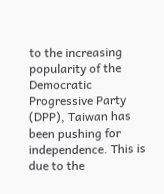to the increasing popularity of the Democratic Progressive Party (DPP), Taiwan has been pushing for independence. This is due to the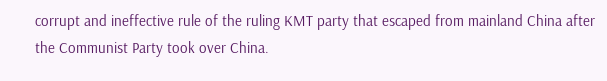corrupt and ineffective rule of the ruling KMT party that escaped from mainland China after the Communist Party took over China.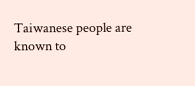Taiwanese people are known to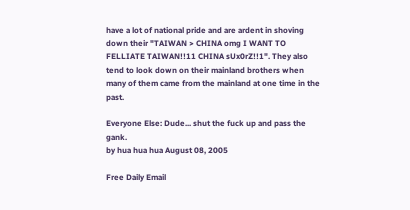have a lot of national pride and are ardent in shoving down their "TAIWAN > CHINA omg I WANT TO FELLIATE TAIWAN!!11 CHINA sUx0rZ!!1". They also tend to look down on their mainland brothers when many of them came from the mainland at one time in the past.

Everyone Else: Dude... shut the fuck up and pass the gank.
by hua hua hua August 08, 2005

Free Daily Email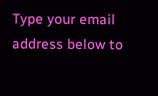Type your email address below to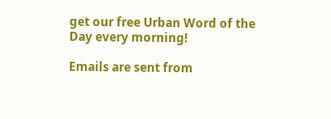get our free Urban Word of the Day every morning!

Emails are sent from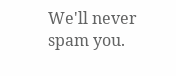We'll never spam you.